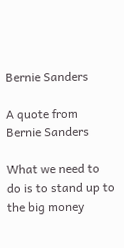Bernie Sanders

A quote from Bernie Sanders

What we need to do is to stand up to the big money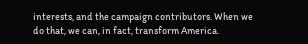interests, and the campaign contributors. When we do that, we can, in fact, transform America.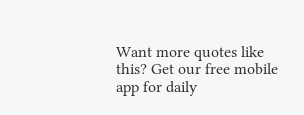Want more quotes like this? Get our free mobile app for daily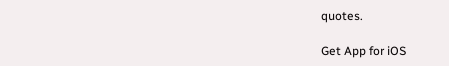quotes.

Get App for iOS